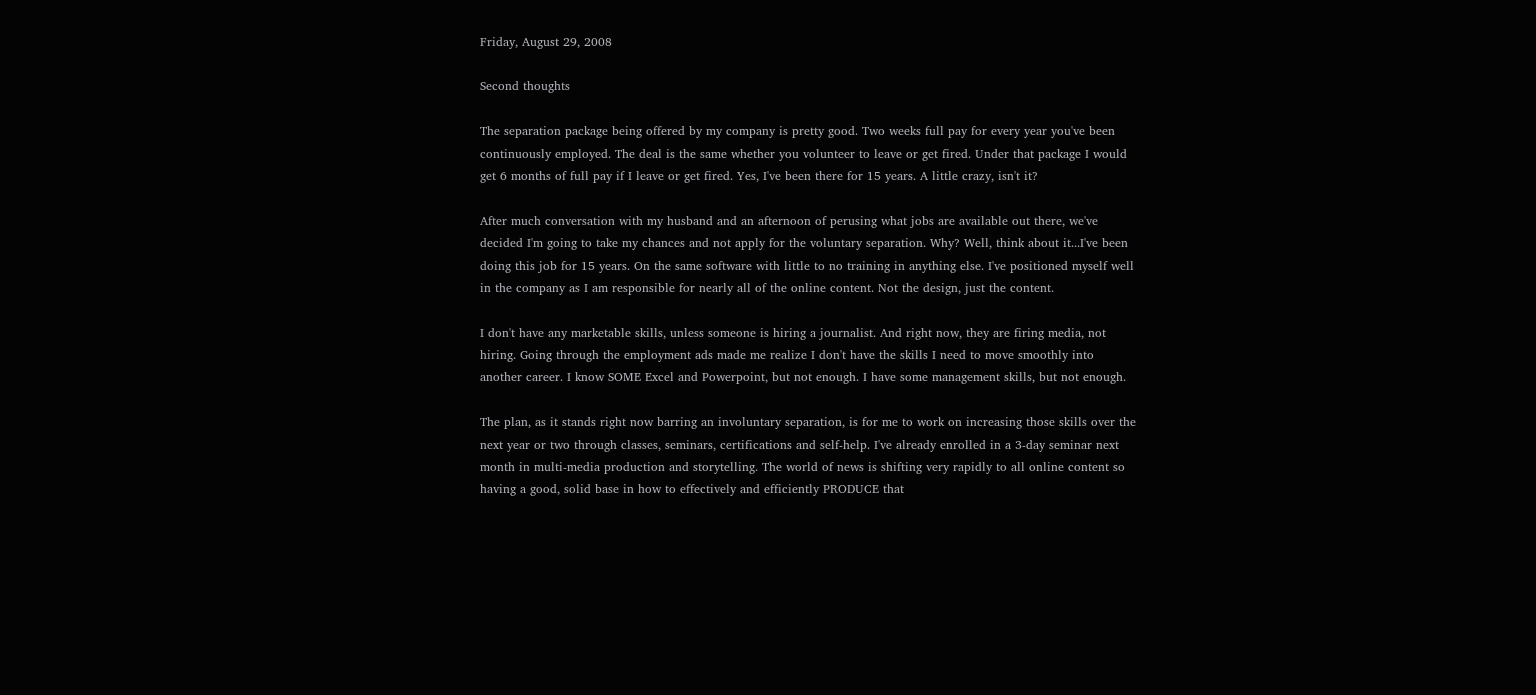Friday, August 29, 2008

Second thoughts

The separation package being offered by my company is pretty good. Two weeks full pay for every year you've been continuously employed. The deal is the same whether you volunteer to leave or get fired. Under that package I would get 6 months of full pay if I leave or get fired. Yes, I've been there for 15 years. A little crazy, isn't it?

After much conversation with my husband and an afternoon of perusing what jobs are available out there, we've decided I'm going to take my chances and not apply for the voluntary separation. Why? Well, think about it...I've been doing this job for 15 years. On the same software with little to no training in anything else. I've positioned myself well in the company as I am responsible for nearly all of the online content. Not the design, just the content.

I don't have any marketable skills, unless someone is hiring a journalist. And right now, they are firing media, not hiring. Going through the employment ads made me realize I don't have the skills I need to move smoothly into another career. I know SOME Excel and Powerpoint, but not enough. I have some management skills, but not enough.

The plan, as it stands right now barring an involuntary separation, is for me to work on increasing those skills over the next year or two through classes, seminars, certifications and self-help. I've already enrolled in a 3-day seminar next month in multi-media production and storytelling. The world of news is shifting very rapidly to all online content so having a good, solid base in how to effectively and efficiently PRODUCE that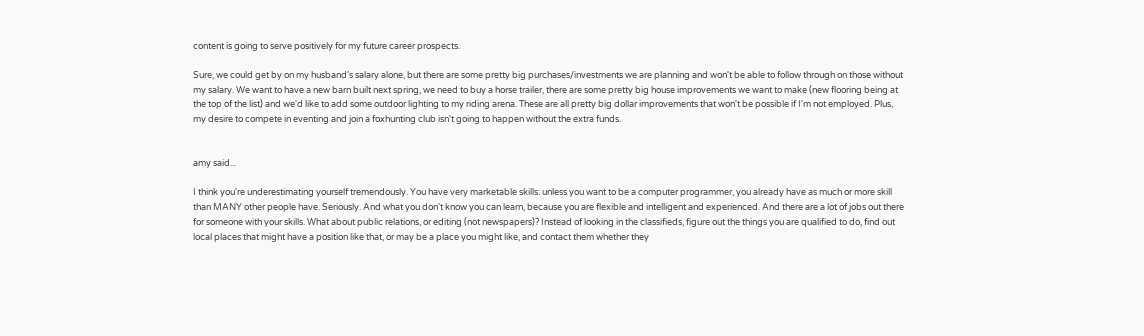content is going to serve positively for my future career prospects.

Sure, we could get by on my husband's salary alone, but there are some pretty big purchases/investments we are planning and won't be able to follow through on those without my salary. We want to have a new barn built next spring, we need to buy a horse trailer, there are some pretty big house improvements we want to make (new flooring being at the top of the list) and we'd like to add some outdoor lighting to my riding arena. These are all pretty big dollar improvements that won't be possible if I'm not employed. Plus, my desire to compete in eventing and join a foxhunting club isn't going to happen without the extra funds.


amy said...

I think you're underestimating yourself tremendously. You have very marketable skills: unless you want to be a computer programmer, you already have as much or more skill than MANY other people have. Seriously. And what you don't know you can learn, because you are flexible and intelligent and experienced. And there are a lot of jobs out there for someone with your skills. What about public relations, or editing (not newspapers)? Instead of looking in the classifieds, figure out the things you are qualified to do, find out local places that might have a position like that, or may be a place you might like, and contact them whether they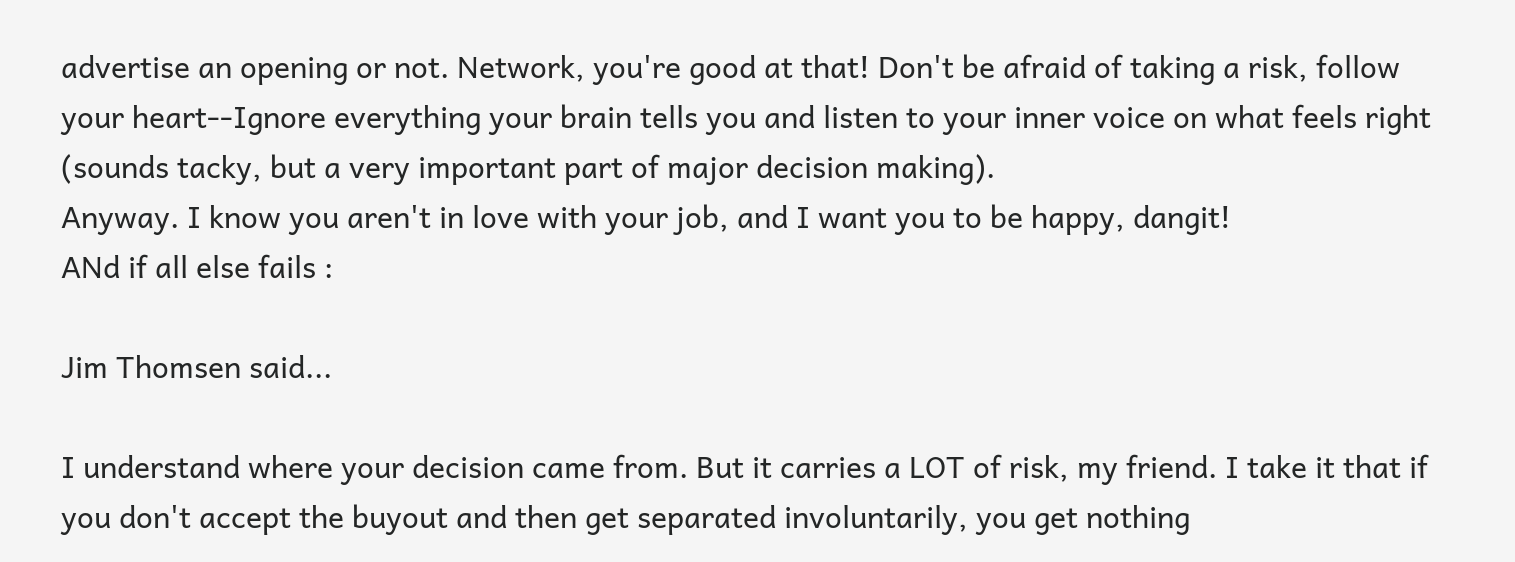advertise an opening or not. Network, you're good at that! Don't be afraid of taking a risk, follow your heart--Ignore everything your brain tells you and listen to your inner voice on what feels right (sounds tacky, but a very important part of major decision making).
Anyway. I know you aren't in love with your job, and I want you to be happy, dangit!
ANd if all else fails :

Jim Thomsen said...

I understand where your decision came from. But it carries a LOT of risk, my friend. I take it that if you don't accept the buyout and then get separated involuntarily, you get nothing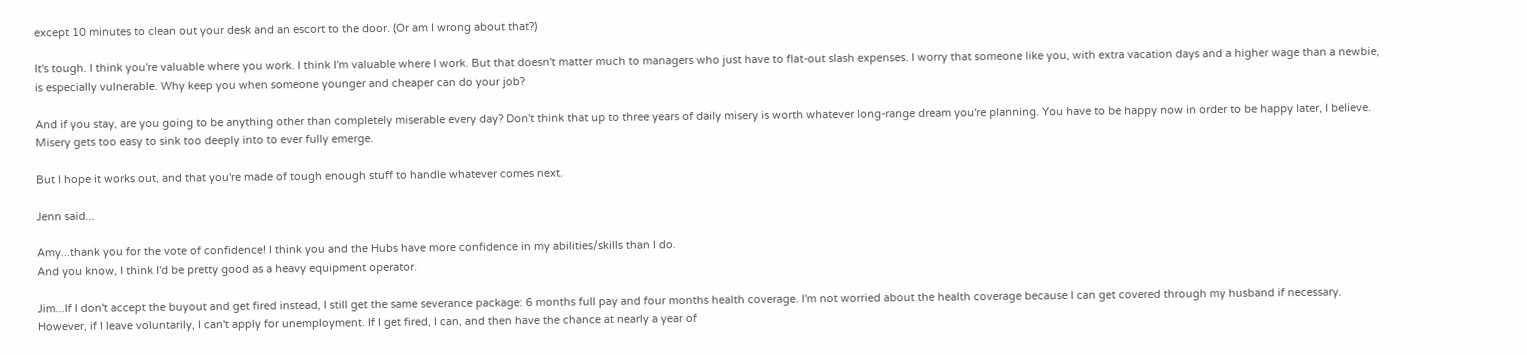except 10 minutes to clean out your desk and an escort to the door. (Or am I wrong about that?)

It's tough. I think you're valuable where you work. I think I'm valuable where I work. But that doesn't matter much to managers who just have to flat-out slash expenses. I worry that someone like you, with extra vacation days and a higher wage than a newbie, is especially vulnerable. Why keep you when someone younger and cheaper can do your job?

And if you stay, are you going to be anything other than completely miserable every day? Don't think that up to three years of daily misery is worth whatever long-range dream you're planning. You have to be happy now in order to be happy later, I believe. Misery gets too easy to sink too deeply into to ever fully emerge.

But I hope it works out, and that you're made of tough enough stuff to handle whatever comes next.

Jenn said...

Amy...thank you for the vote of confidence! I think you and the Hubs have more confidence in my abilities/skills than I do.
And you know, I think I'd be pretty good as a heavy equipment operator.

Jim...If I don't accept the buyout and get fired instead, I still get the same severance package: 6 months full pay and four months health coverage. I'm not worried about the health coverage because I can get covered through my husband if necessary. However, if I leave voluntarily, I can't apply for unemployment. If I get fired, I can, and then have the chance at nearly a year of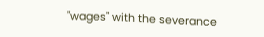"wages" with the severance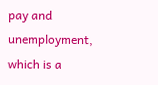pay and unemployment, which is a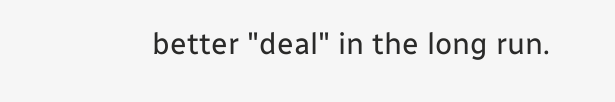better "deal" in the long run.